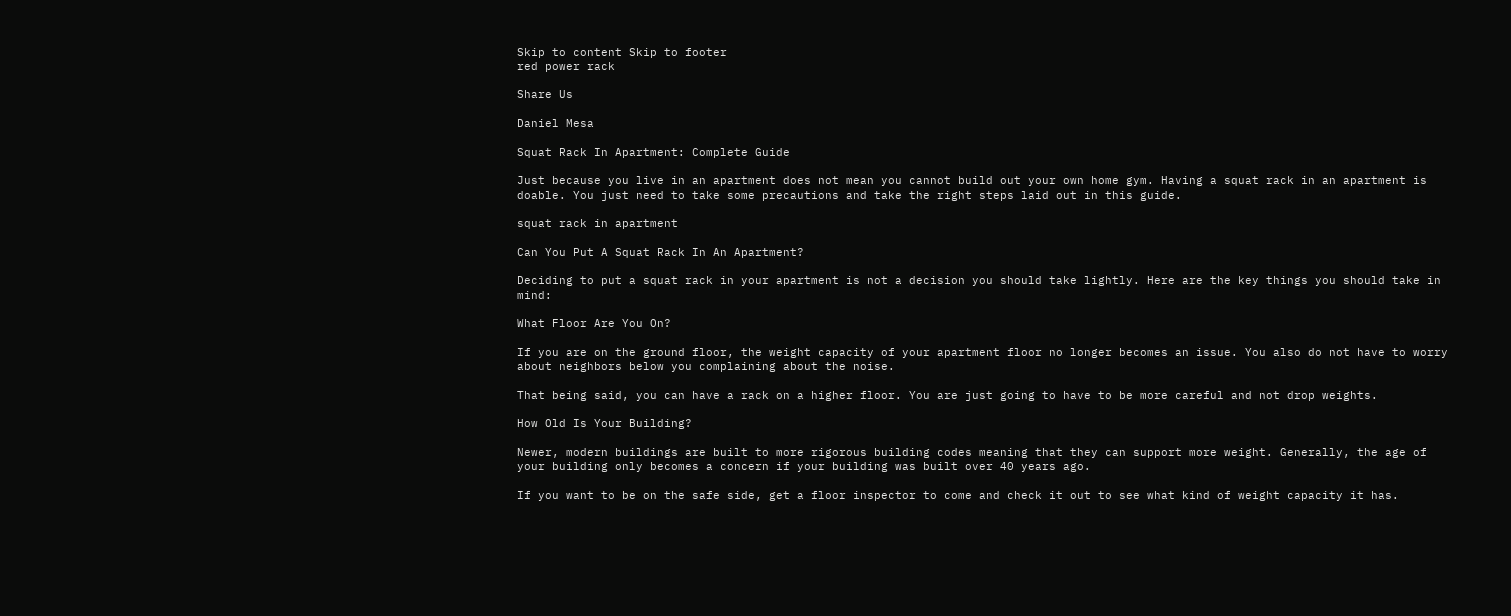Skip to content Skip to footer
red power rack

Share Us

Daniel Mesa

Squat Rack In Apartment: Complete Guide

Just because you live in an apartment does not mean you cannot build out your own home gym. Having a squat rack in an apartment is doable. You just need to take some precautions and take the right steps laid out in this guide.

squat rack in apartment

Can You Put A Squat Rack In An Apartment?

Deciding to put a squat rack in your apartment is not a decision you should take lightly. Here are the key things you should take in mind:

What Floor Are You On?

If you are on the ground floor, the weight capacity of your apartment floor no longer becomes an issue. You also do not have to worry about neighbors below you complaining about the noise.

That being said, you can have a rack on a higher floor. You are just going to have to be more careful and not drop weights.

How Old Is Your Building?

Newer, modern buildings are built to more rigorous building codes meaning that they can support more weight. Generally, the age of your building only becomes a concern if your building was built over 40 years ago.

If you want to be on the safe side, get a floor inspector to come and check it out to see what kind of weight capacity it has.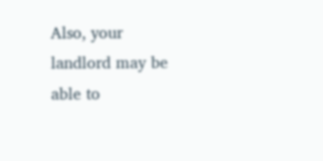Also, your landlord may be able to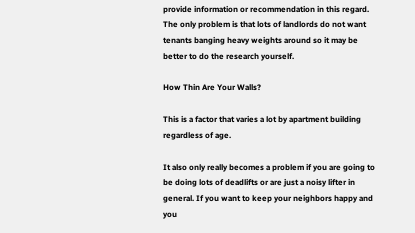provide information or recommendation in this regard. The only problem is that lots of landlords do not want tenants banging heavy weights around so it may be better to do the research yourself.

How Thin Are Your Walls?

This is a factor that varies a lot by apartment building regardless of age.

It also only really becomes a problem if you are going to be doing lots of deadlifts or are just a noisy lifter in general. If you want to keep your neighbors happy and you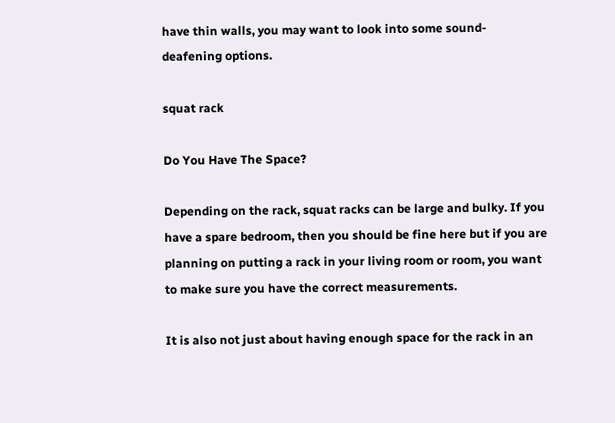have thin walls, you may want to look into some sound-deafening options.

squat rack

Do You Have The Space?

Depending on the rack, squat racks can be large and bulky. If you have a spare bedroom, then you should be fine here but if you are planning on putting a rack in your living room or room, you want to make sure you have the correct measurements.

It is also not just about having enough space for the rack in an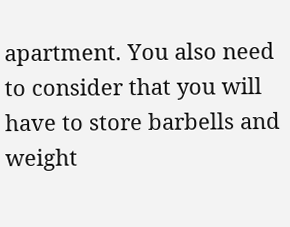apartment. You also need to consider that you will have to store barbells and weight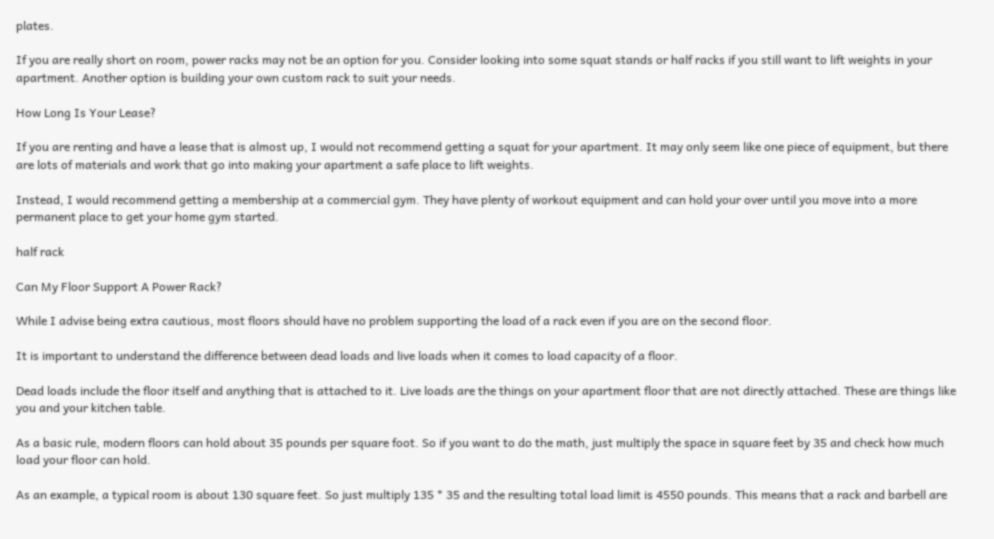plates.

If you are really short on room, power racks may not be an option for you. Consider looking into some squat stands or half racks if you still want to lift weights in your apartment. Another option is building your own custom rack to suit your needs.

How Long Is Your Lease?

If you are renting and have a lease that is almost up, I would not recommend getting a squat for your apartment. It may only seem like one piece of equipment, but there are lots of materials and work that go into making your apartment a safe place to lift weights.

Instead, I would recommend getting a membership at a commercial gym. They have plenty of workout equipment and can hold your over until you move into a more permanent place to get your home gym started.

half rack

Can My Floor Support A Power Rack?

While I advise being extra cautious, most floors should have no problem supporting the load of a rack even if you are on the second floor.

It is important to understand the difference between dead loads and live loads when it comes to load capacity of a floor.

Dead loads include the floor itself and anything that is attached to it. Live loads are the things on your apartment floor that are not directly attached. These are things like you and your kitchen table.

As a basic rule, modern floors can hold about 35 pounds per square foot. So if you want to do the math, just multiply the space in square feet by 35 and check how much load your floor can hold.

As an example, a typical room is about 130 square feet. So just multiply 135 * 35 and the resulting total load limit is 4550 pounds. This means that a rack and barbell are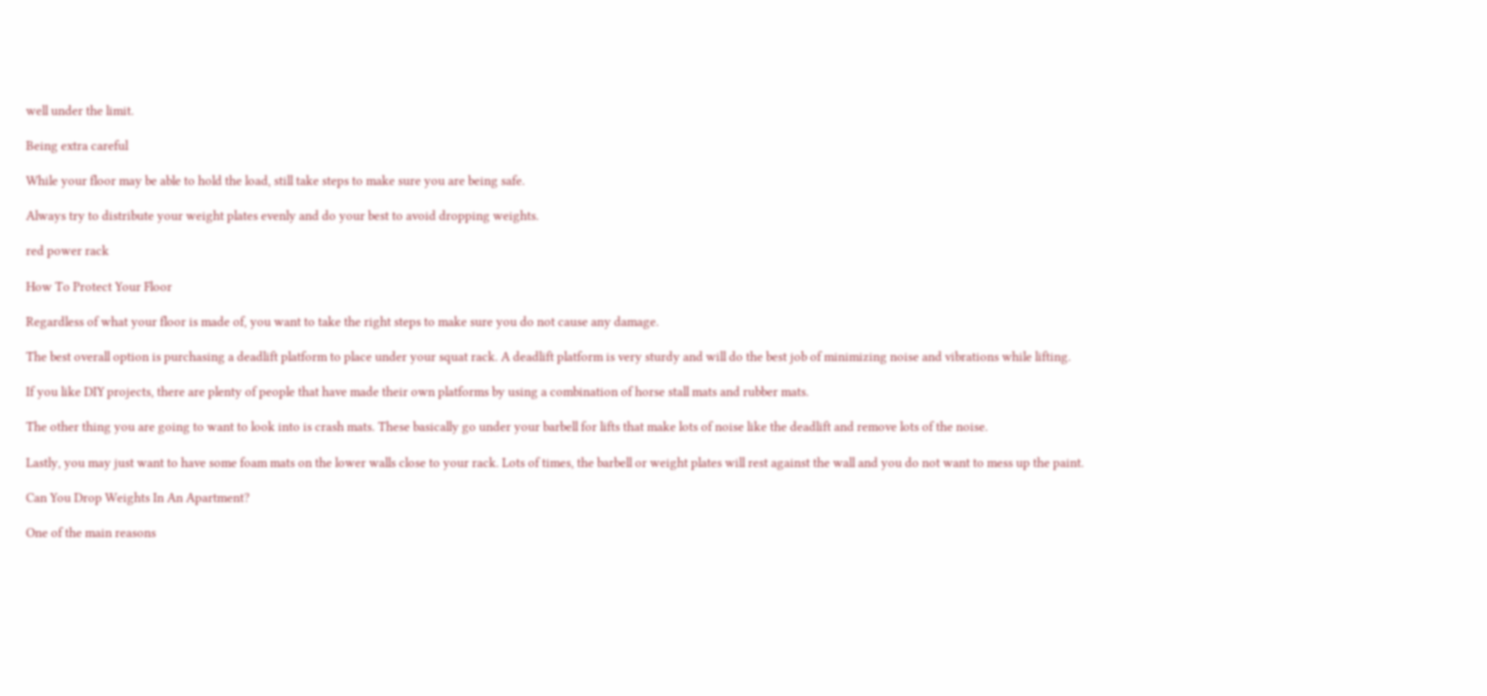well under the limit.

Being extra careful

While your floor may be able to hold the load, still take steps to make sure you are being safe.

Always try to distribute your weight plates evenly and do your best to avoid dropping weights.

red power rack

How To Protect Your Floor

Regardless of what your floor is made of, you want to take the right steps to make sure you do not cause any damage.

The best overall option is purchasing a deadlift platform to place under your squat rack. A deadlift platform is very sturdy and will do the best job of minimizing noise and vibrations while lifting.

If you like DIY projects, there are plenty of people that have made their own platforms by using a combination of horse stall mats and rubber mats.

The other thing you are going to want to look into is crash mats. These basically go under your barbell for lifts that make lots of noise like the deadlift and remove lots of the noise.

Lastly, you may just want to have some foam mats on the lower walls close to your rack. Lots of times, the barbell or weight plates will rest against the wall and you do not want to mess up the paint.

Can You Drop Weights In An Apartment?

One of the main reasons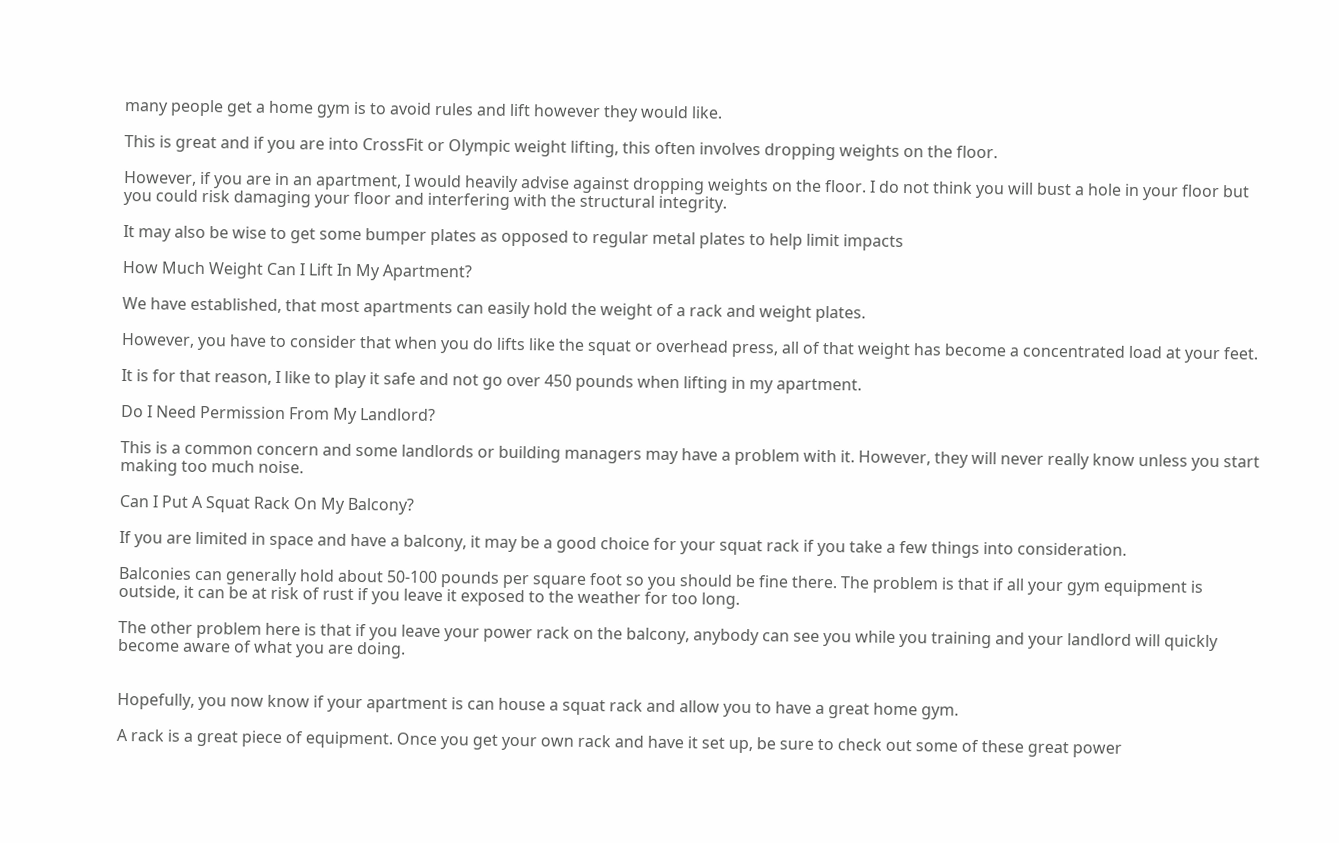many people get a home gym is to avoid rules and lift however they would like.

This is great and if you are into CrossFit or Olympic weight lifting, this often involves dropping weights on the floor.

However, if you are in an apartment, I would heavily advise against dropping weights on the floor. I do not think you will bust a hole in your floor but you could risk damaging your floor and interfering with the structural integrity.

It may also be wise to get some bumper plates as opposed to regular metal plates to help limit impacts

How Much Weight Can I Lift In My Apartment?

We have established, that most apartments can easily hold the weight of a rack and weight plates.

However, you have to consider that when you do lifts like the squat or overhead press, all of that weight has become a concentrated load at your feet.

It is for that reason, I like to play it safe and not go over 450 pounds when lifting in my apartment.

Do I Need Permission From My Landlord?

This is a common concern and some landlords or building managers may have a problem with it. However, they will never really know unless you start making too much noise.

Can I Put A Squat Rack On My Balcony?

If you are limited in space and have a balcony, it may be a good choice for your squat rack if you take a few things into consideration.

Balconies can generally hold about 50-100 pounds per square foot so you should be fine there. The problem is that if all your gym equipment is outside, it can be at risk of rust if you leave it exposed to the weather for too long.

The other problem here is that if you leave your power rack on the balcony, anybody can see you while you training and your landlord will quickly become aware of what you are doing.


Hopefully, you now know if your apartment is can house a squat rack and allow you to have a great home gym.

A rack is a great piece of equipment. Once you get your own rack and have it set up, be sure to check out some of these great power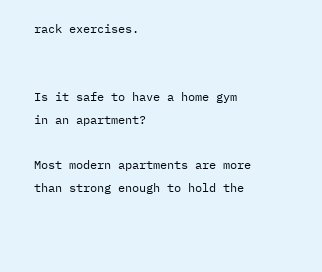rack exercises.


Is it safe to have a home gym in an apartment?

Most modern apartments are more than strong enough to hold the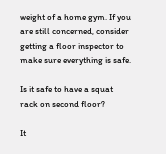weight of a home gym. If you are still concerned, consider getting a floor inspector to make sure everything is safe.

Is it safe to have a squat rack on second floor?

It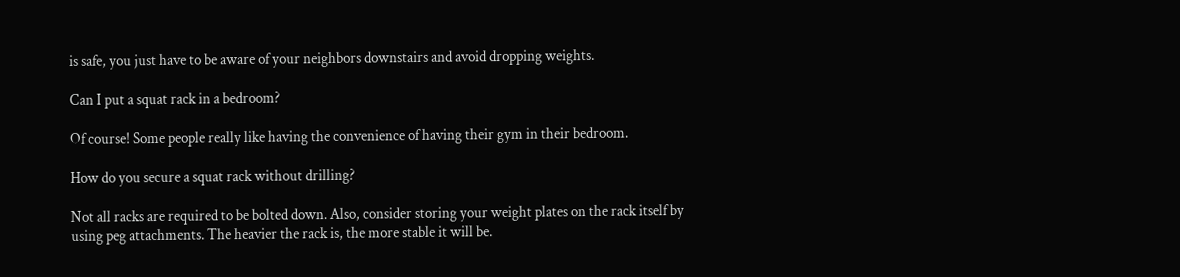is safe, you just have to be aware of your neighbors downstairs and avoid dropping weights.

Can I put a squat rack in a bedroom?

Of course! Some people really like having the convenience of having their gym in their bedroom.

How do you secure a squat rack without drilling?

Not all racks are required to be bolted down. Also, consider storing your weight plates on the rack itself by using peg attachments. The heavier the rack is, the more stable it will be.